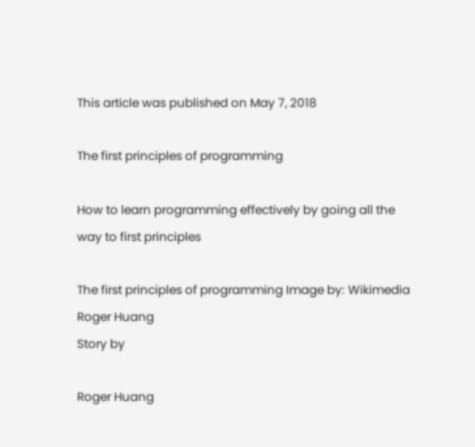This article was published on May 7, 2018

The first principles of programming

How to learn programming effectively by going all the way to first principles

The first principles of programming Image by: Wikimedia
Roger Huang
Story by

Roger Huang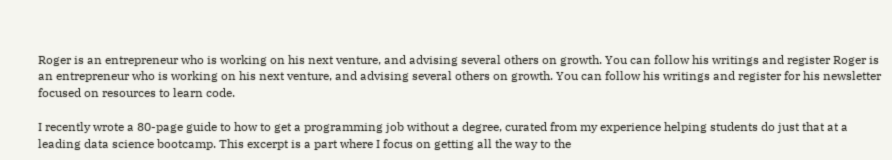Roger is an entrepreneur who is working on his next venture, and advising several others on growth. You can follow his writings and register Roger is an entrepreneur who is working on his next venture, and advising several others on growth. You can follow his writings and register for his newsletter focused on resources to learn code.

I recently wrote a 80-page guide to how to get a programming job without a degree, curated from my experience helping students do just that at a leading data science bootcamp. This excerpt is a part where I focus on getting all the way to the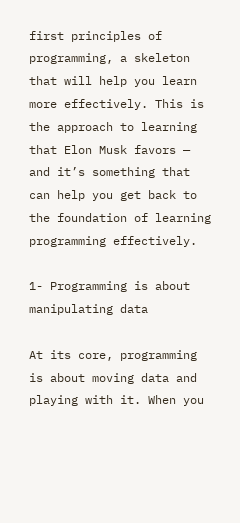first principles of programming, a skeleton that will help you learn more effectively. This is the approach to learning that Elon Musk favors — and it’s something that can help you get back to the foundation of learning programming effectively.

1- Programming is about manipulating data

At its core, programming is about moving data and playing with it. When you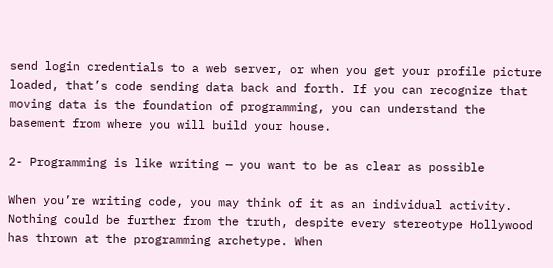send login credentials to a web server, or when you get your profile picture loaded, that’s code sending data back and forth. If you can recognize that moving data is the foundation of programming, you can understand the basement from where you will build your house.

2- Programming is like writing — you want to be as clear as possible

When you’re writing code, you may think of it as an individual activity. Nothing could be further from the truth, despite every stereotype Hollywood has thrown at the programming archetype. When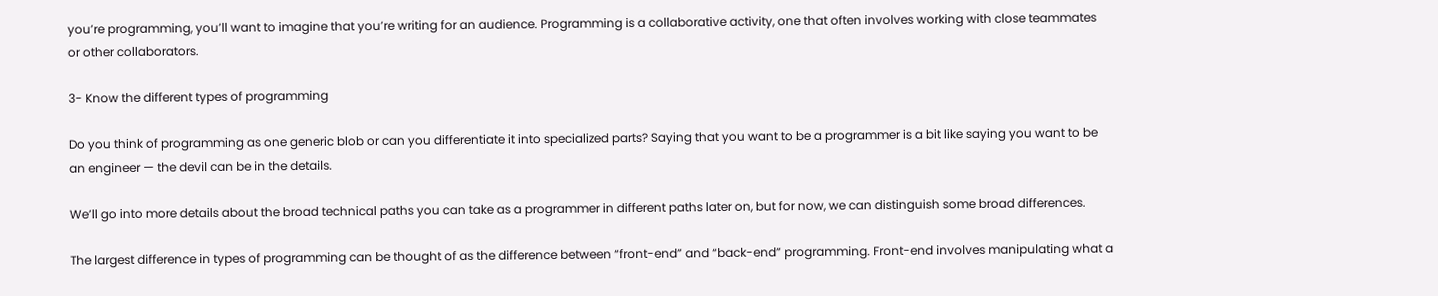you’re programming, you’ll want to imagine that you’re writing for an audience. Programming is a collaborative activity, one that often involves working with close teammates or other collaborators.

3- Know the different types of programming

Do you think of programming as one generic blob or can you differentiate it into specialized parts? Saying that you want to be a programmer is a bit like saying you want to be an engineer — the devil can be in the details.

We’ll go into more details about the broad technical paths you can take as a programmer in different paths later on, but for now, we can distinguish some broad differences.

The largest difference in types of programming can be thought of as the difference between “front-end” and “back-end” programming. Front-end involves manipulating what a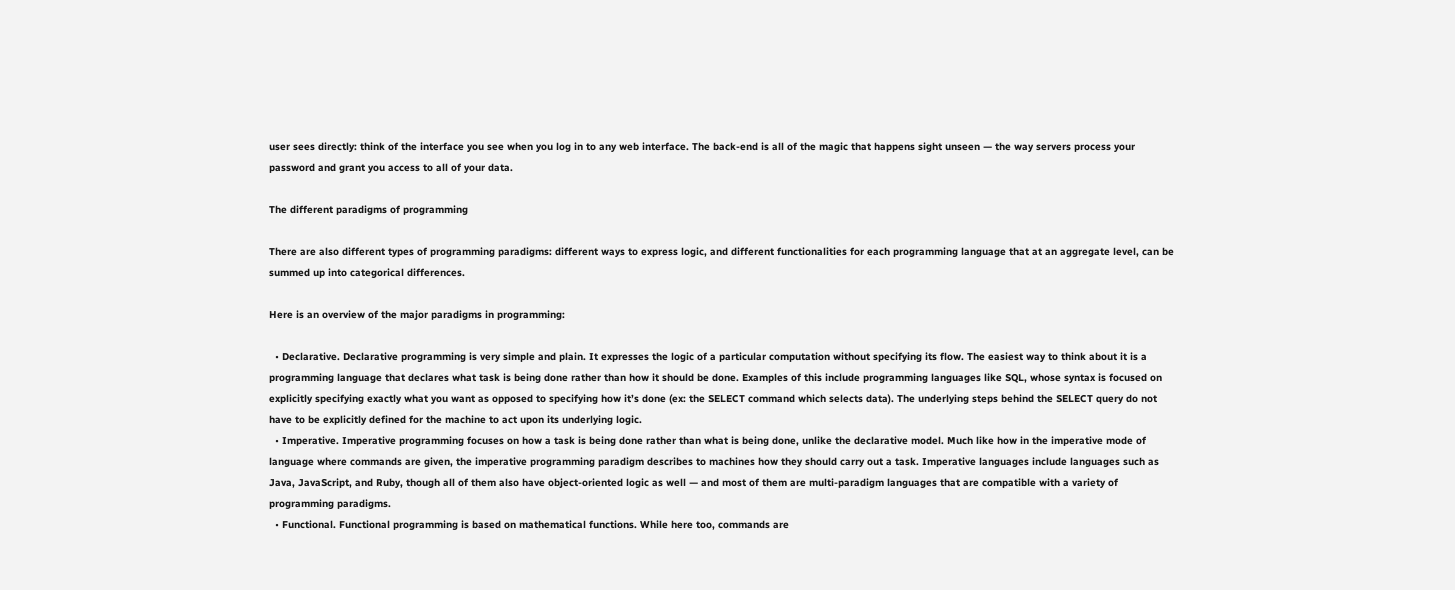user sees directly: think of the interface you see when you log in to any web interface. The back-end is all of the magic that happens sight unseen — the way servers process your password and grant you access to all of your data.

The different paradigms of programming

There are also different types of programming paradigms: different ways to express logic, and different functionalities for each programming language that at an aggregate level, can be summed up into categorical differences.

Here is an overview of the major paradigms in programming:

  • Declarative. Declarative programming is very simple and plain. It expresses the logic of a particular computation without specifying its flow. The easiest way to think about it is a programming language that declares what task is being done rather than how it should be done. Examples of this include programming languages like SQL, whose syntax is focused on explicitly specifying exactly what you want as opposed to specifying how it’s done (ex: the SELECT command which selects data). The underlying steps behind the SELECT query do not have to be explicitly defined for the machine to act upon its underlying logic.
  • Imperative. Imperative programming focuses on how a task is being done rather than what is being done, unlike the declarative model. Much like how in the imperative mode of language where commands are given, the imperative programming paradigm describes to machines how they should carry out a task. Imperative languages include languages such as Java, JavaScript, and Ruby, though all of them also have object-oriented logic as well — and most of them are multi-paradigm languages that are compatible with a variety of programming paradigms.
  • Functional. Functional programming is based on mathematical functions. While here too, commands are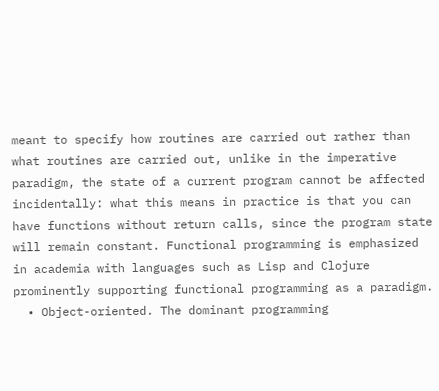meant to specify how routines are carried out rather than what routines are carried out, unlike in the imperative paradigm, the state of a current program cannot be affected incidentally: what this means in practice is that you can have functions without return calls, since the program state will remain constant. Functional programming is emphasized in academia with languages such as Lisp and Clojure prominently supporting functional programming as a paradigm.
  • Object-oriented. The dominant programming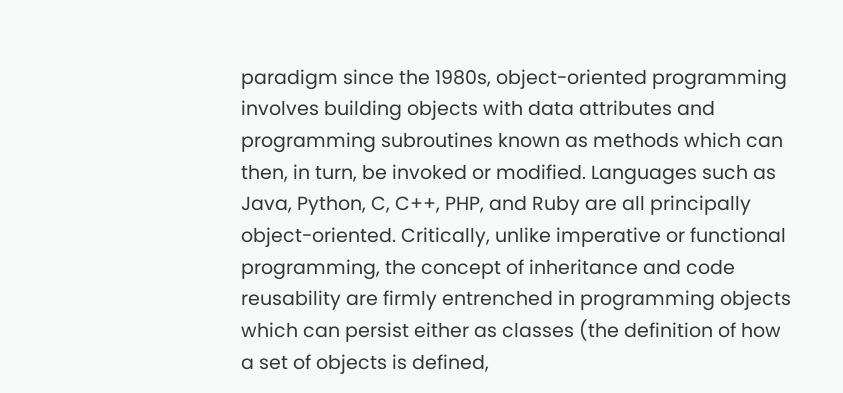paradigm since the 1980s, object-oriented programming involves building objects with data attributes and programming subroutines known as methods which can then, in turn, be invoked or modified. Languages such as Java, Python, C, C++, PHP, and Ruby are all principally object-oriented. Critically, unlike imperative or functional programming, the concept of inheritance and code reusability are firmly entrenched in programming objects which can persist either as classes (the definition of how a set of objects is defined,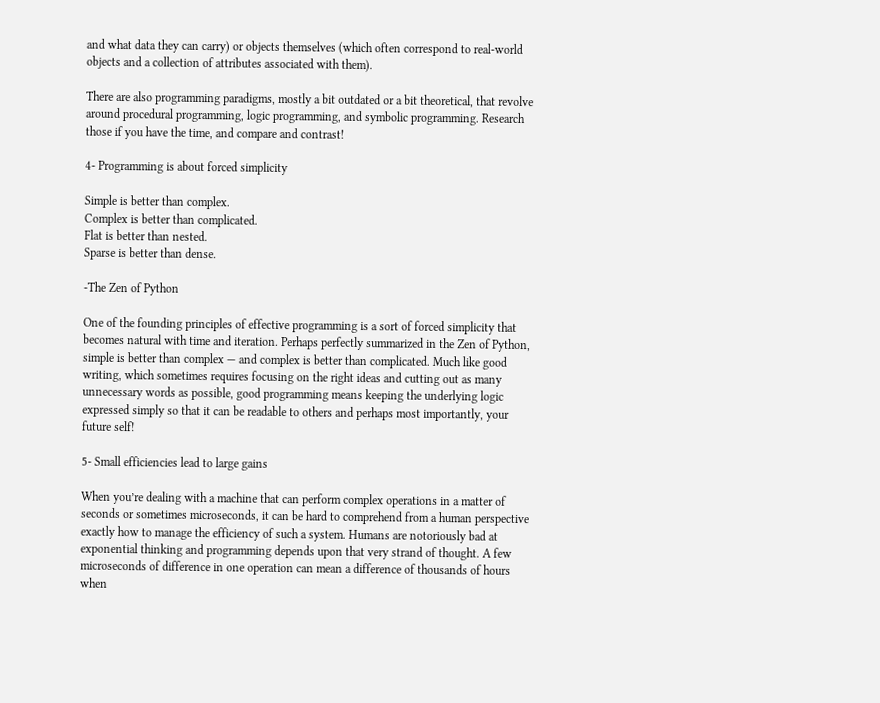and what data they can carry) or objects themselves (which often correspond to real-world objects and a collection of attributes associated with them).

There are also programming paradigms, mostly a bit outdated or a bit theoretical, that revolve around procedural programming, logic programming, and symbolic programming. Research those if you have the time, and compare and contrast!

4- Programming is about forced simplicity

Simple is better than complex.
Complex is better than complicated.
Flat is better than nested.
Sparse is better than dense.

-The Zen of Python

One of the founding principles of effective programming is a sort of forced simplicity that becomes natural with time and iteration. Perhaps perfectly summarized in the Zen of Python, simple is better than complex — and complex is better than complicated. Much like good writing, which sometimes requires focusing on the right ideas and cutting out as many unnecessary words as possible, good programming means keeping the underlying logic expressed simply so that it can be readable to others and perhaps most importantly, your future self!

5- Small efficiencies lead to large gains

When you’re dealing with a machine that can perform complex operations in a matter of seconds or sometimes microseconds, it can be hard to comprehend from a human perspective exactly how to manage the efficiency of such a system. Humans are notoriously bad at exponential thinking and programming depends upon that very strand of thought. A few microseconds of difference in one operation can mean a difference of thousands of hours when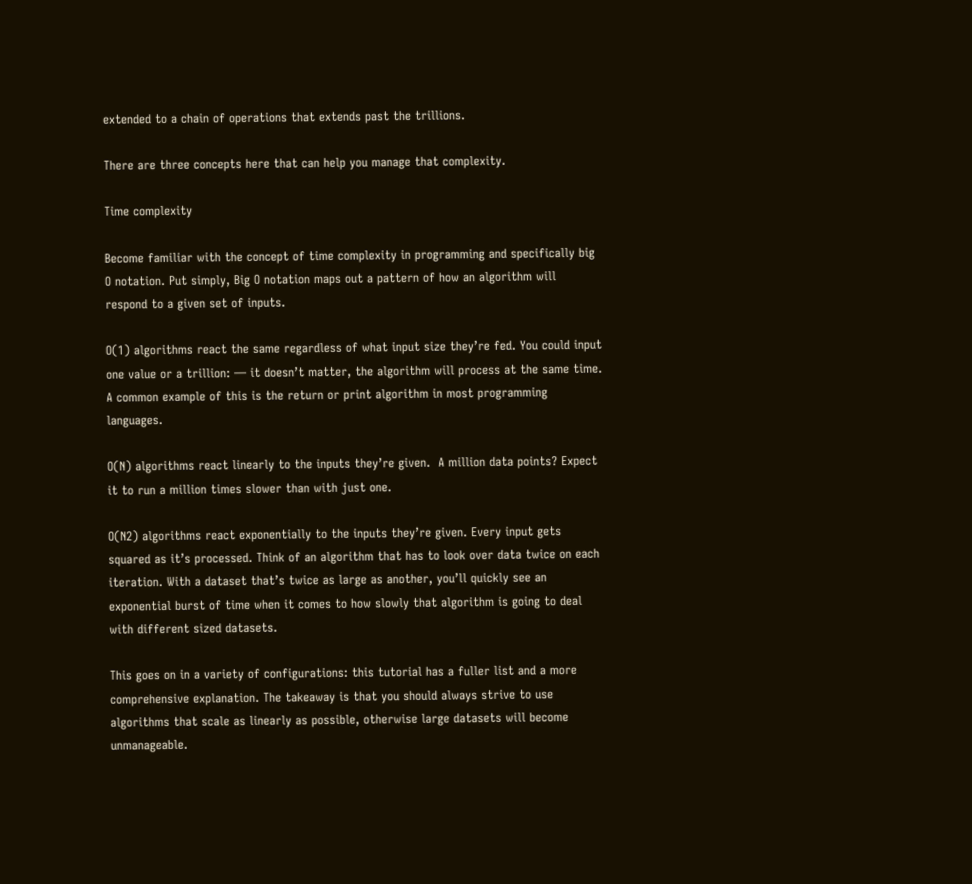extended to a chain of operations that extends past the trillions.

There are three concepts here that can help you manage that complexity.

Time complexity

Become familiar with the concept of time complexity in programming and specifically big O notation. Put simply, Big O notation maps out a pattern of how an algorithm will respond to a given set of inputs.

O(1) algorithms react the same regardless of what input size they’re fed. You could input one value or a trillion: — it doesn’t matter, the algorithm will process at the same time. A common example of this is the return or print algorithm in most programming languages.

O(N) algorithms react linearly to the inputs they’re given.  A million data points? Expect it to run a million times slower than with just one.

O(N2) algorithms react exponentially to the inputs they’re given. Every input gets squared as it’s processed. Think of an algorithm that has to look over data twice on each iteration. With a dataset that’s twice as large as another, you’ll quickly see an exponential burst of time when it comes to how slowly that algorithm is going to deal with different sized datasets.

This goes on in a variety of configurations: this tutorial has a fuller list and a more comprehensive explanation. The takeaway is that you should always strive to use algorithms that scale as linearly as possible, otherwise large datasets will become unmanageable.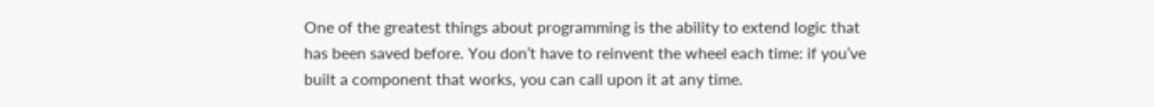One of the greatest things about programming is the ability to extend logic that has been saved before. You don’t have to reinvent the wheel each time: if you’ve built a component that works, you can call upon it at any time.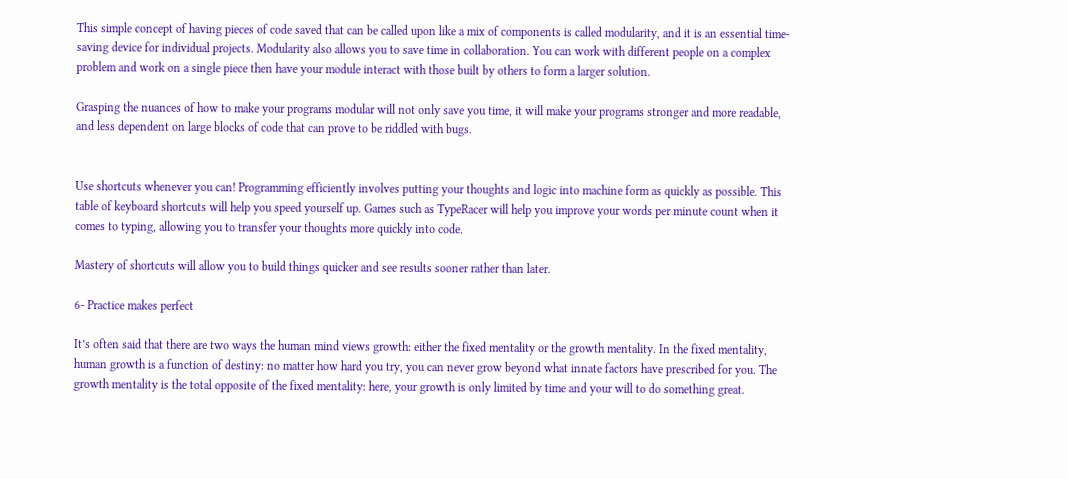This simple concept of having pieces of code saved that can be called upon like a mix of components is called modularity, and it is an essential time-saving device for individual projects. Modularity also allows you to save time in collaboration. You can work with different people on a complex problem and work on a single piece then have your module interact with those built by others to form a larger solution.

Grasping the nuances of how to make your programs modular will not only save you time, it will make your programs stronger and more readable, and less dependent on large blocks of code that can prove to be riddled with bugs.


Use shortcuts whenever you can! Programming efficiently involves putting your thoughts and logic into machine form as quickly as possible. This table of keyboard shortcuts will help you speed yourself up. Games such as TypeRacer will help you improve your words per minute count when it comes to typing, allowing you to transfer your thoughts more quickly into code.

Mastery of shortcuts will allow you to build things quicker and see results sooner rather than later.

6- Practice makes perfect

It’s often said that there are two ways the human mind views growth: either the fixed mentality or the growth mentality. In the fixed mentality, human growth is a function of destiny: no matter how hard you try, you can never grow beyond what innate factors have prescribed for you. The growth mentality is the total opposite of the fixed mentality: here, your growth is only limited by time and your will to do something great.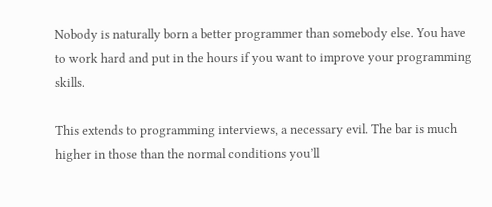Nobody is naturally born a better programmer than somebody else. You have to work hard and put in the hours if you want to improve your programming skills.

This extends to programming interviews, a necessary evil. The bar is much higher in those than the normal conditions you’ll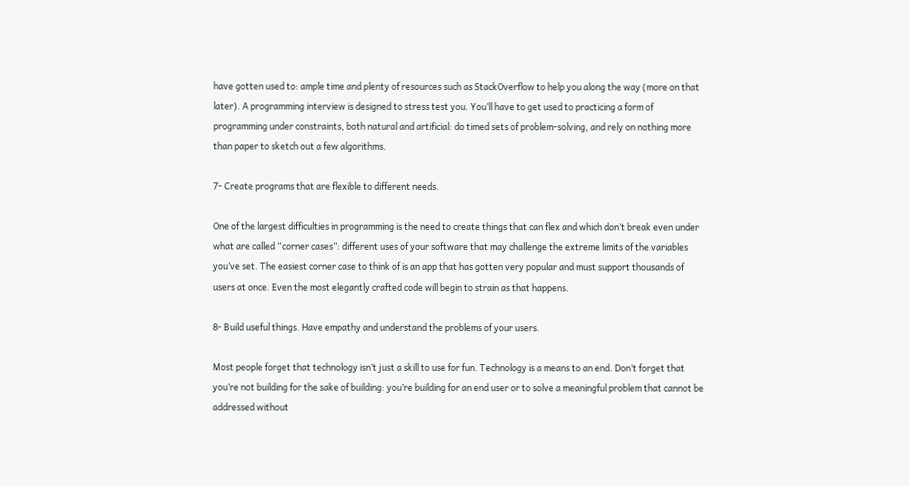have gotten used to: ample time and plenty of resources such as StackOverflow to help you along the way (more on that later). A programming interview is designed to stress test you. You’ll have to get used to practicing a form of programming under constraints, both natural and artificial: do timed sets of problem-solving, and rely on nothing more than paper to sketch out a few algorithms.

7- Create programs that are flexible to different needs.

One of the largest difficulties in programming is the need to create things that can flex and which don’t break even under what are called “corner cases”: different uses of your software that may challenge the extreme limits of the variables you’ve set. The easiest corner case to think of is an app that has gotten very popular and must support thousands of users at once. Even the most elegantly crafted code will begin to strain as that happens.

8- Build useful things. Have empathy and understand the problems of your users.

Most people forget that technology isn’t just a skill to use for fun. Technology is a means to an end. Don’t forget that you’re not building for the sake of building: you’re building for an end user or to solve a meaningful problem that cannot be addressed without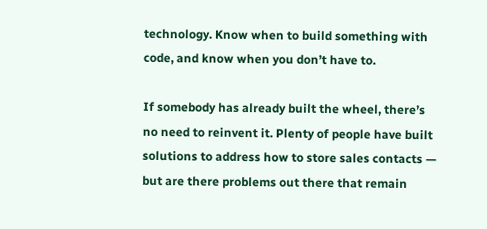technology. Know when to build something with code, and know when you don’t have to.

If somebody has already built the wheel, there’s no need to reinvent it. Plenty of people have built solutions to address how to store sales contacts — but are there problems out there that remain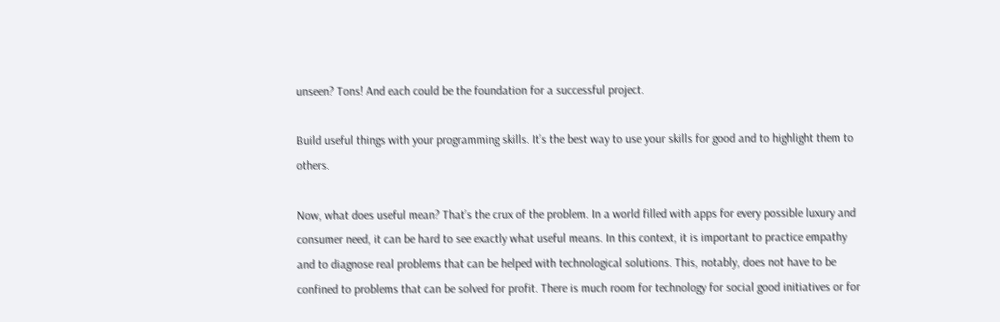unseen? Tons! And each could be the foundation for a successful project.

Build useful things with your programming skills. It’s the best way to use your skills for good and to highlight them to others.

Now, what does useful mean? That’s the crux of the problem. In a world filled with apps for every possible luxury and consumer need, it can be hard to see exactly what useful means. In this context, it is important to practice empathy and to diagnose real problems that can be helped with technological solutions. This, notably, does not have to be confined to problems that can be solved for profit. There is much room for technology for social good initiatives or for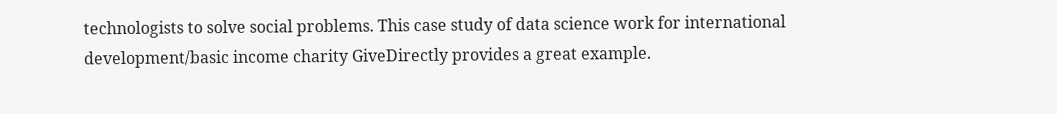technologists to solve social problems. This case study of data science work for international development/basic income charity GiveDirectly provides a great example.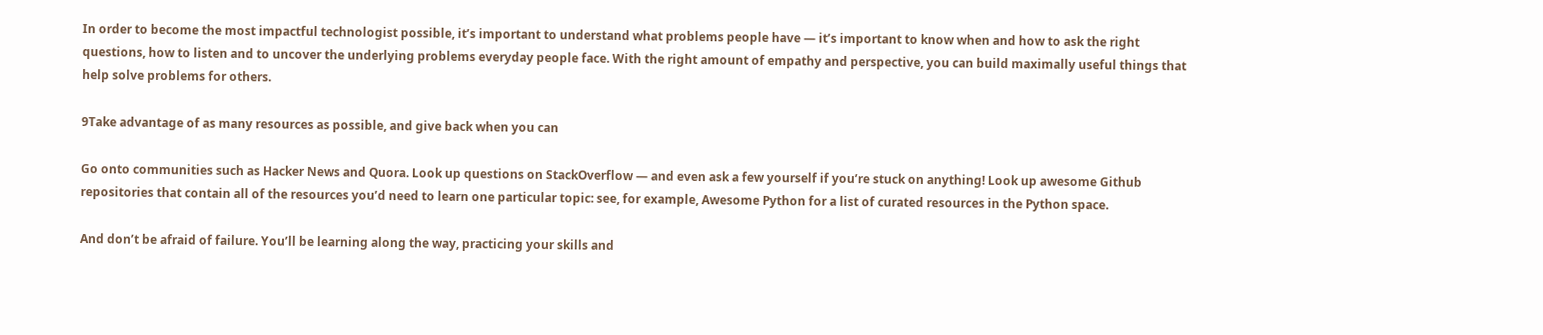In order to become the most impactful technologist possible, it’s important to understand what problems people have — it’s important to know when and how to ask the right questions, how to listen and to uncover the underlying problems everyday people face. With the right amount of empathy and perspective, you can build maximally useful things that help solve problems for others.

9Take advantage of as many resources as possible, and give back when you can

Go onto communities such as Hacker News and Quora. Look up questions on StackOverflow — and even ask a few yourself if you’re stuck on anything! Look up awesome Github repositories that contain all of the resources you’d need to learn one particular topic: see, for example, Awesome Python for a list of curated resources in the Python space.

And don’t be afraid of failure. You’ll be learning along the way, practicing your skills and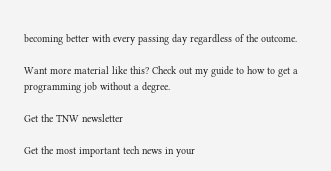becoming better with every passing day regardless of the outcome.

Want more material like this? Check out my guide to how to get a programming job without a degree.

Get the TNW newsletter

Get the most important tech news in your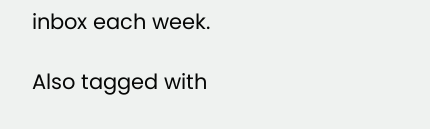inbox each week.

Also tagged with